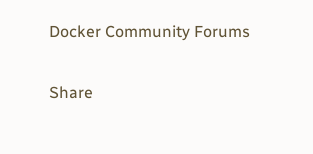Docker Community Forums

Share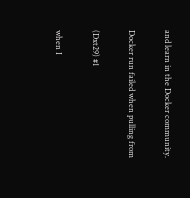and learn in the Docker community.

Docker run failed when pulling from

(Dxt29) #1

when I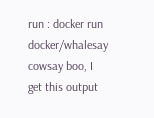run : docker run docker/whalesay cowsay boo, I get this output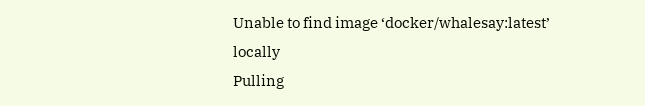Unable to find image ‘docker/whalesay:latest’ locally
Pulling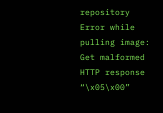repository
Error while pulling image: Get malformed HTTP response “\x05\x00”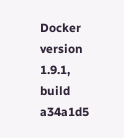Docker version 1.9.1, build a34a1d5